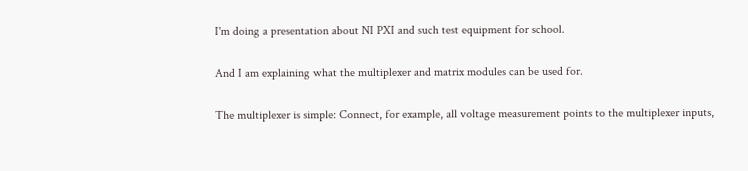I'm doing a presentation about NI PXI and such test equipment for school.

And I am explaining what the multiplexer and matrix modules can be used for.

The multiplexer is simple: Connect, for example, all voltage measurement points to the multiplexer inputs,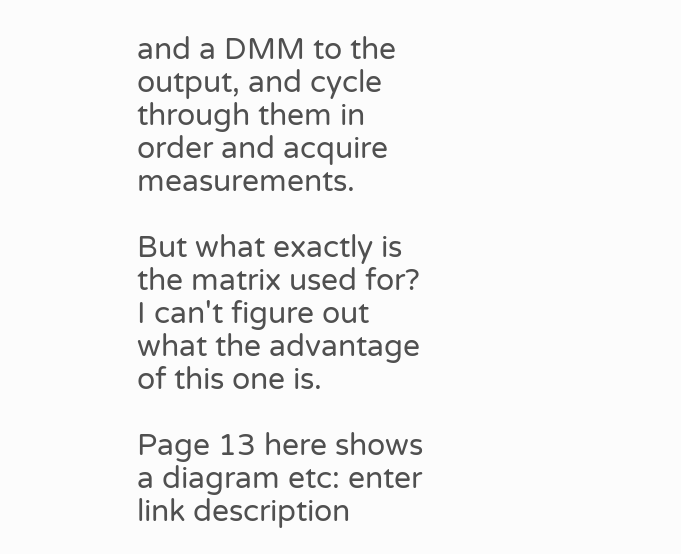and a DMM to the output, and cycle through them in order and acquire measurements.

But what exactly is the matrix used for? I can't figure out what the advantage of this one is.

Page 13 here shows a diagram etc: enter link description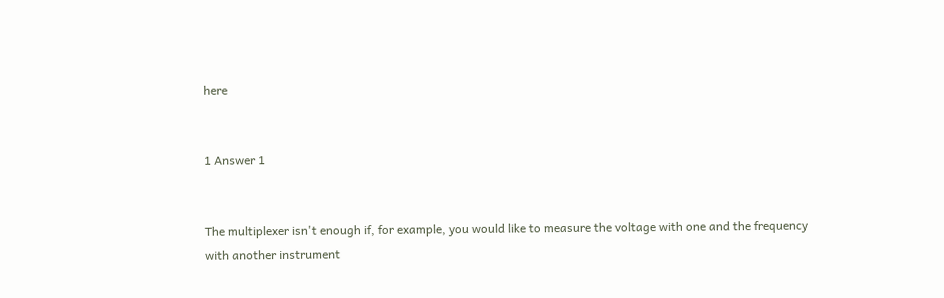here


1 Answer 1


The multiplexer isn't enough if, for example, you would like to measure the voltage with one and the frequency with another instrument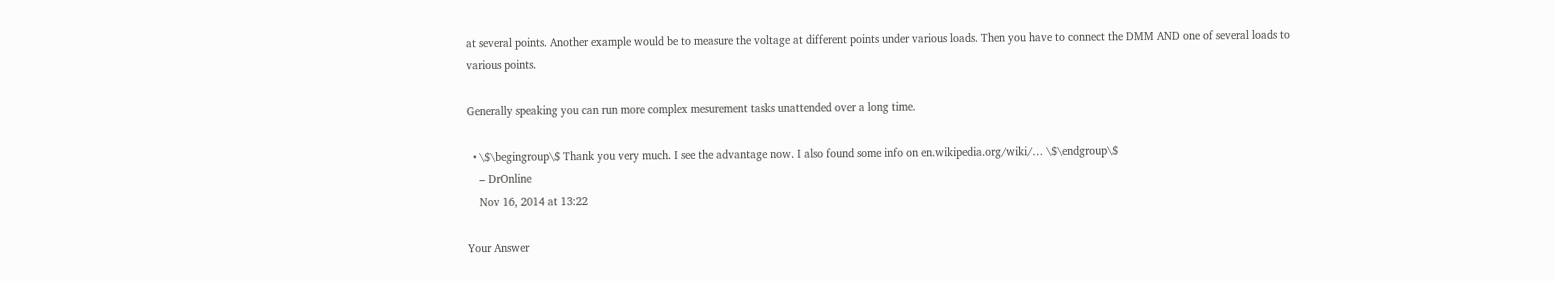at several points. Another example would be to measure the voltage at different points under various loads. Then you have to connect the DMM AND one of several loads to various points.

Generally speaking you can run more complex mesurement tasks unattended over a long time.

  • \$\begingroup\$ Thank you very much. I see the advantage now. I also found some info on en.wikipedia.org/wiki/… \$\endgroup\$
    – DrOnline
    Nov 16, 2014 at 13:22

Your Answer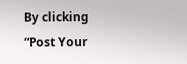By clicking “Post Your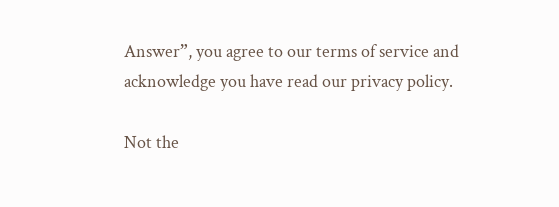Answer”, you agree to our terms of service and acknowledge you have read our privacy policy.

Not the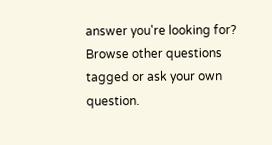answer you're looking for? Browse other questions tagged or ask your own question.